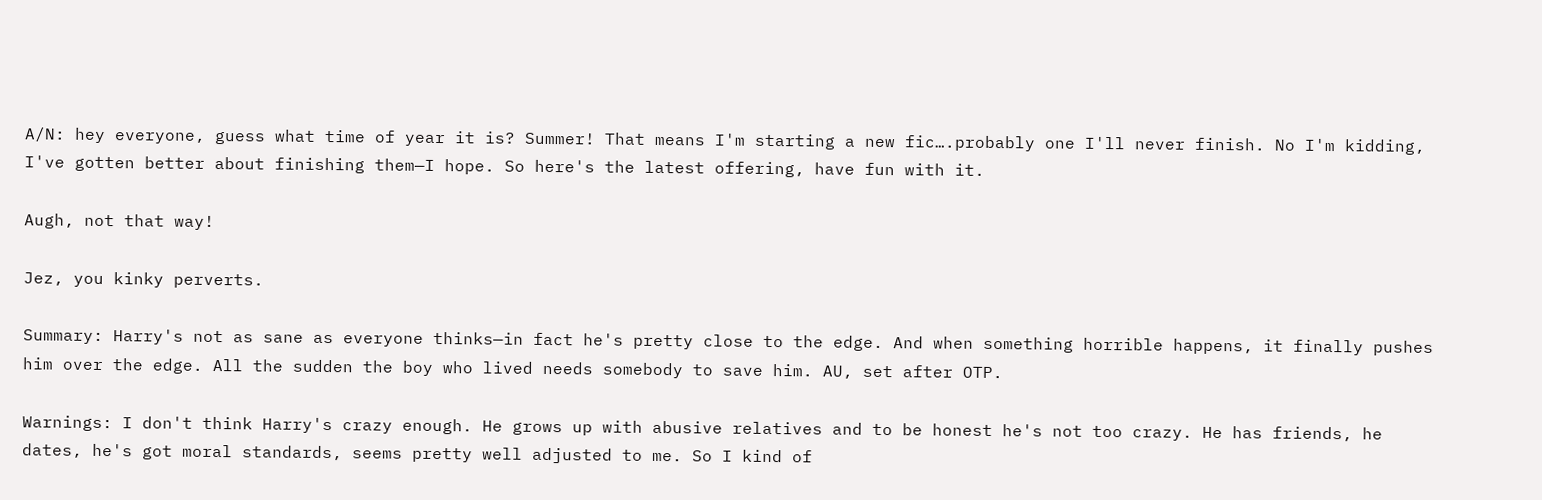A/N: hey everyone, guess what time of year it is? Summer! That means I'm starting a new fic….probably one I'll never finish. No I'm kidding, I've gotten better about finishing them—I hope. So here's the latest offering, have fun with it.

Augh, not that way!

Jez, you kinky perverts.

Summary: Harry's not as sane as everyone thinks—in fact he's pretty close to the edge. And when something horrible happens, it finally pushes him over the edge. All the sudden the boy who lived needs somebody to save him. AU, set after OTP.

Warnings: I don't think Harry's crazy enough. He grows up with abusive relatives and to be honest he's not too crazy. He has friends, he dates, he's got moral standards, seems pretty well adjusted to me. So I kind of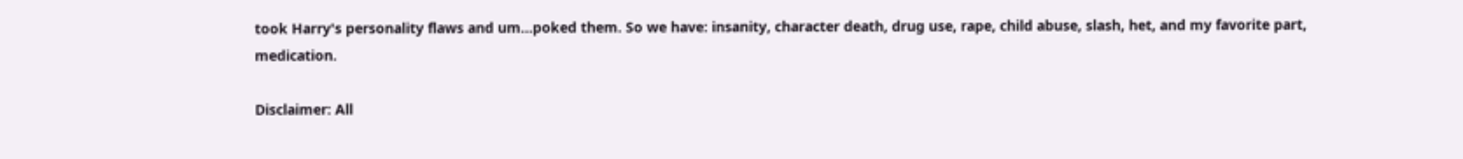took Harry's personality flaws and um…poked them. So we have: insanity, character death, drug use, rape, child abuse, slash, het, and my favorite part, medication.

Disclaimer: All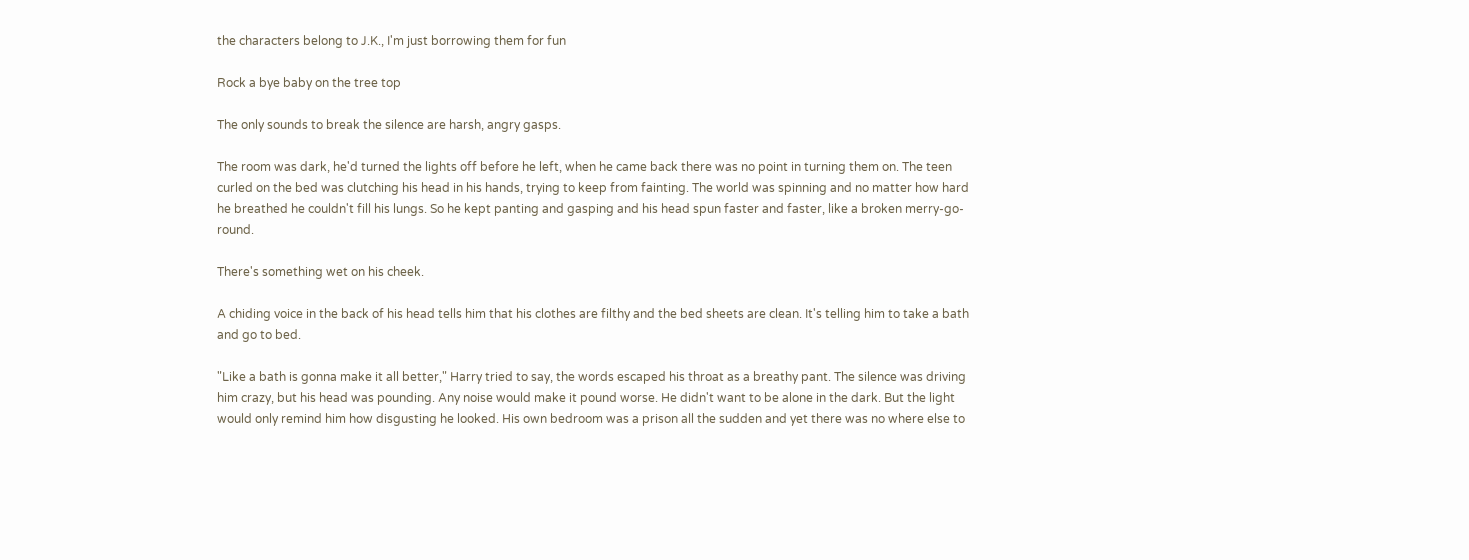the characters belong to J.K., I'm just borrowing them for fun

Rock a bye baby on the tree top

The only sounds to break the silence are harsh, angry gasps.

The room was dark, he'd turned the lights off before he left, when he came back there was no point in turning them on. The teen curled on the bed was clutching his head in his hands, trying to keep from fainting. The world was spinning and no matter how hard he breathed he couldn't fill his lungs. So he kept panting and gasping and his head spun faster and faster, like a broken merry-go-round.

There's something wet on his cheek.

A chiding voice in the back of his head tells him that his clothes are filthy and the bed sheets are clean. It's telling him to take a bath and go to bed.

"Like a bath is gonna make it all better," Harry tried to say, the words escaped his throat as a breathy pant. The silence was driving him crazy, but his head was pounding. Any noise would make it pound worse. He didn't want to be alone in the dark. But the light would only remind him how disgusting he looked. His own bedroom was a prison all the sudden and yet there was no where else to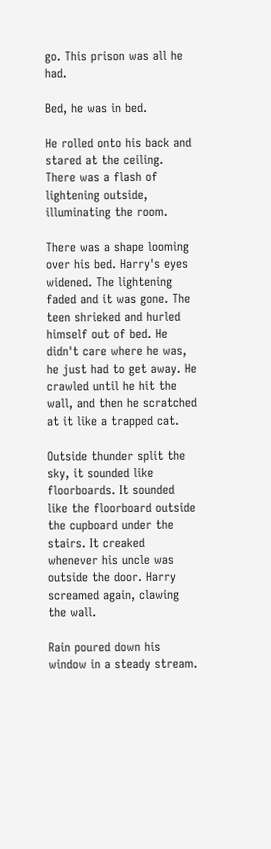go. This prison was all he had.

Bed, he was in bed.

He rolled onto his back and stared at the ceiling. There was a flash of lightening outside, illuminating the room.

There was a shape looming over his bed. Harry's eyes widened. The lightening faded and it was gone. The teen shrieked and hurled himself out of bed. He didn't care where he was, he just had to get away. He crawled until he hit the wall, and then he scratched at it like a trapped cat.

Outside thunder split the sky, it sounded like floorboards. It sounded like the floorboard outside the cupboard under the stairs. It creaked whenever his uncle was outside the door. Harry screamed again, clawing the wall.

Rain poured down his window in a steady stream.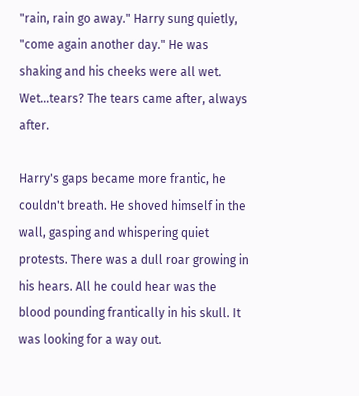"rain, rain go away." Harry sung quietly, "come again another day." He was shaking and his cheeks were all wet. Wet…tears? The tears came after, always after.

Harry's gaps became more frantic, he couldn't breath. He shoved himself in the wall, gasping and whispering quiet protests. There was a dull roar growing in his hears. All he could hear was the blood pounding frantically in his skull. It was looking for a way out.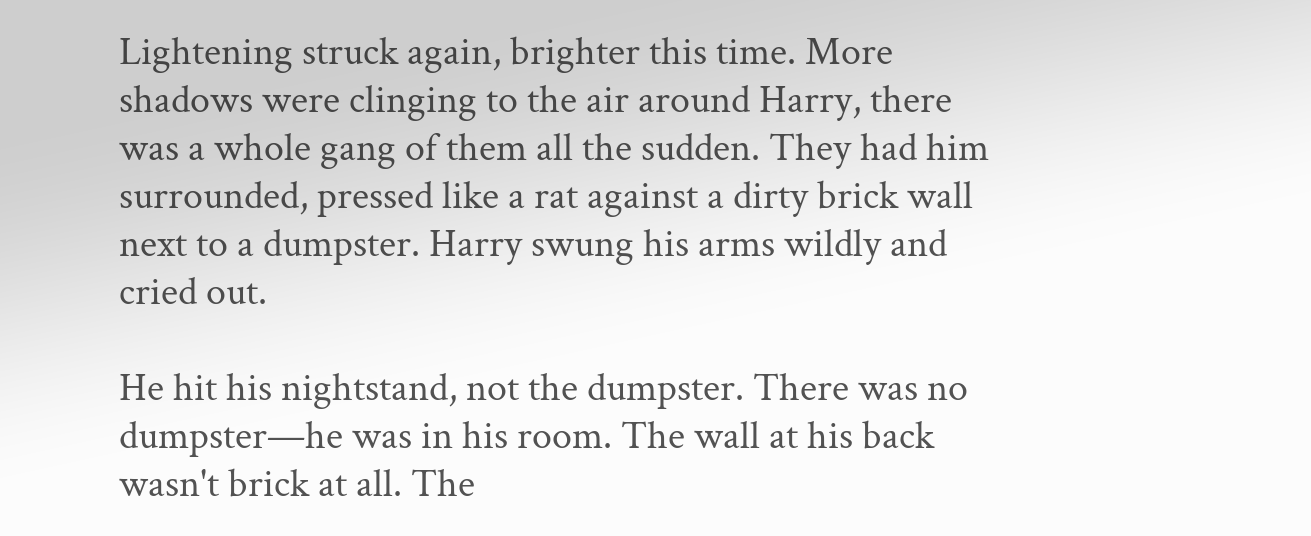Lightening struck again, brighter this time. More shadows were clinging to the air around Harry, there was a whole gang of them all the sudden. They had him surrounded, pressed like a rat against a dirty brick wall next to a dumpster. Harry swung his arms wildly and cried out.

He hit his nightstand, not the dumpster. There was no dumpster—he was in his room. The wall at his back wasn't brick at all. The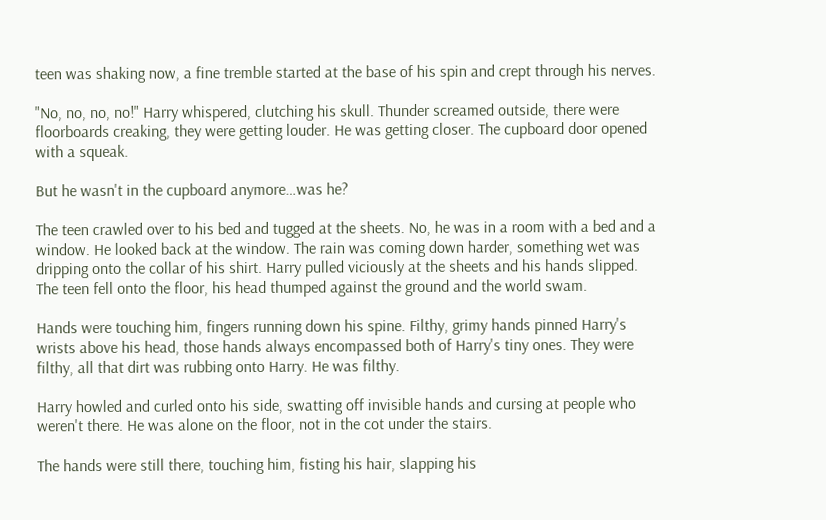teen was shaking now, a fine tremble started at the base of his spin and crept through his nerves.

"No, no, no, no!" Harry whispered, clutching his skull. Thunder screamed outside, there were floorboards creaking, they were getting louder. He was getting closer. The cupboard door opened with a squeak.

But he wasn't in the cupboard anymore…was he?

The teen crawled over to his bed and tugged at the sheets. No, he was in a room with a bed and a window. He looked back at the window. The rain was coming down harder, something wet was dripping onto the collar of his shirt. Harry pulled viciously at the sheets and his hands slipped. The teen fell onto the floor, his head thumped against the ground and the world swam.

Hands were touching him, fingers running down his spine. Filthy, grimy hands pinned Harry's wrists above his head, those hands always encompassed both of Harry's tiny ones. They were filthy, all that dirt was rubbing onto Harry. He was filthy.

Harry howled and curled onto his side, swatting off invisible hands and cursing at people who weren't there. He was alone on the floor, not in the cot under the stairs.

The hands were still there, touching him, fisting his hair, slapping his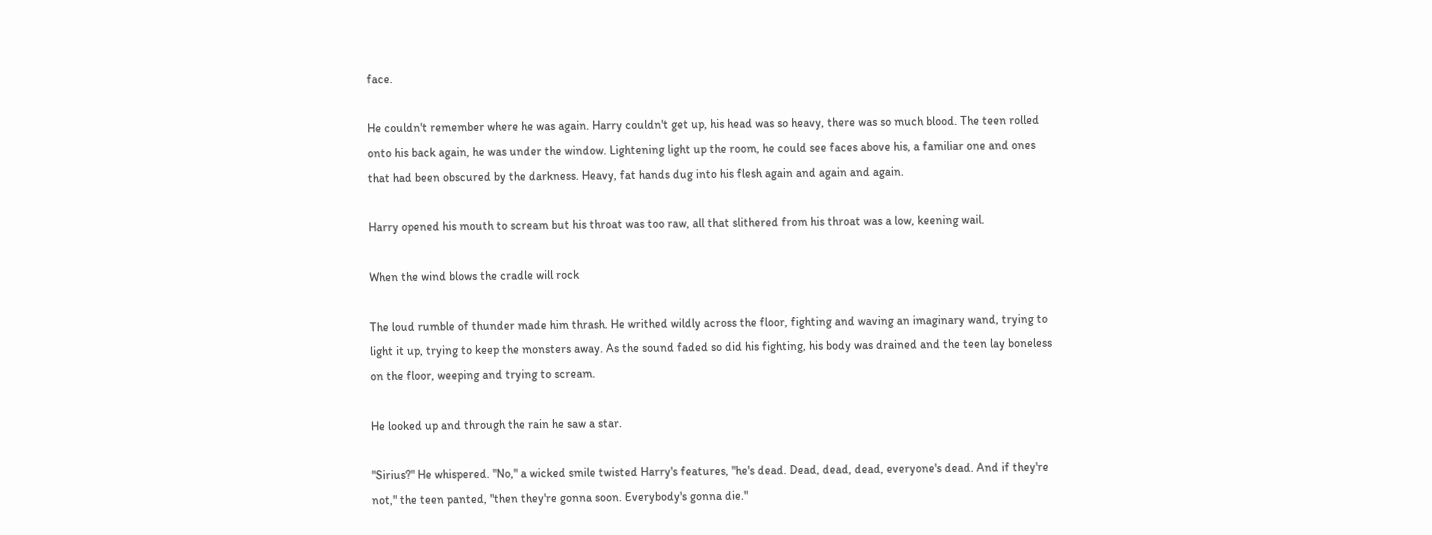face.

He couldn't remember where he was again. Harry couldn't get up, his head was so heavy, there was so much blood. The teen rolled onto his back again, he was under the window. Lightening light up the room, he could see faces above his, a familiar one and ones that had been obscured by the darkness. Heavy, fat hands dug into his flesh again and again and again.

Harry opened his mouth to scream but his throat was too raw, all that slithered from his throat was a low, keening wail.

When the wind blows the cradle will rock

The loud rumble of thunder made him thrash. He writhed wildly across the floor, fighting and waving an imaginary wand, trying to light it up, trying to keep the monsters away. As the sound faded so did his fighting, his body was drained and the teen lay boneless on the floor, weeping and trying to scream.

He looked up and through the rain he saw a star.

"Sirius?" He whispered. "No," a wicked smile twisted Harry's features, "he's dead. Dead, dead, dead, everyone's dead. And if they're not," the teen panted, "then they're gonna soon. Everybody's gonna die."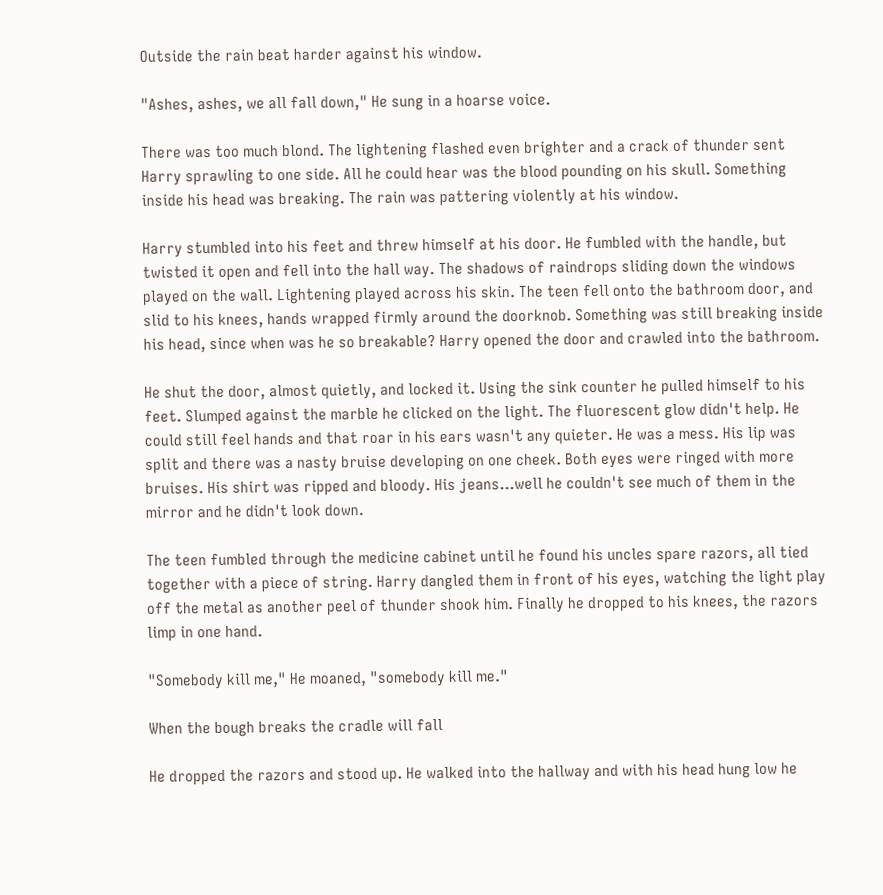Outside the rain beat harder against his window.

"Ashes, ashes, we all fall down," He sung in a hoarse voice.

There was too much blond. The lightening flashed even brighter and a crack of thunder sent Harry sprawling to one side. All he could hear was the blood pounding on his skull. Something inside his head was breaking. The rain was pattering violently at his window.

Harry stumbled into his feet and threw himself at his door. He fumbled with the handle, but twisted it open and fell into the hall way. The shadows of raindrops sliding down the windows played on the wall. Lightening played across his skin. The teen fell onto the bathroom door, and slid to his knees, hands wrapped firmly around the doorknob. Something was still breaking inside his head, since when was he so breakable? Harry opened the door and crawled into the bathroom.

He shut the door, almost quietly, and locked it. Using the sink counter he pulled himself to his feet. Slumped against the marble he clicked on the light. The fluorescent glow didn't help. He could still feel hands and that roar in his ears wasn't any quieter. He was a mess. His lip was split and there was a nasty bruise developing on one cheek. Both eyes were ringed with more bruises. His shirt was ripped and bloody. His jeans…well he couldn't see much of them in the mirror and he didn't look down.

The teen fumbled through the medicine cabinet until he found his uncles spare razors, all tied together with a piece of string. Harry dangled them in front of his eyes, watching the light play off the metal as another peel of thunder shook him. Finally he dropped to his knees, the razors limp in one hand.

"Somebody kill me," He moaned, "somebody kill me."

When the bough breaks the cradle will fall

He dropped the razors and stood up. He walked into the hallway and with his head hung low he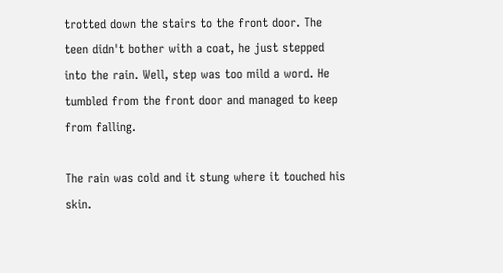trotted down the stairs to the front door. The teen didn't bother with a coat, he just stepped into the rain. Well, step was too mild a word. He tumbled from the front door and managed to keep from falling.

The rain was cold and it stung where it touched his skin.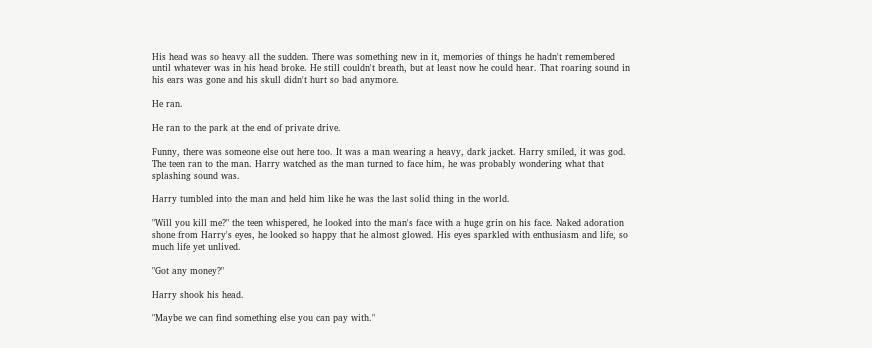His head was so heavy all the sudden. There was something new in it, memories of things he hadn't remembered until whatever was in his head broke. He still couldn't breath, but at least now he could hear. That roaring sound in his ears was gone and his skull didn't hurt so bad anymore.

He ran.

He ran to the park at the end of private drive.

Funny, there was someone else out here too. It was a man wearing a heavy, dark jacket. Harry smiled, it was god. The teen ran to the man. Harry watched as the man turned to face him, he was probably wondering what that splashing sound was.

Harry tumbled into the man and held him like he was the last solid thing in the world.

"Will you kill me?" the teen whispered, he looked into the man's face with a huge grin on his face. Naked adoration shone from Harry's eyes, he looked so happy that he almost glowed. His eyes sparkled with enthusiasm and life, so much life yet unlived.

"Got any money?"

Harry shook his head.

"Maybe we can find something else you can pay with."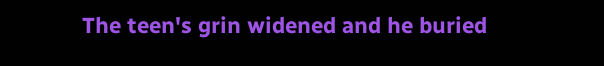The teen's grin widened and he buried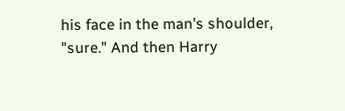his face in the man's shoulder, "sure." And then Harry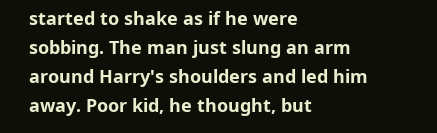started to shake as if he were sobbing. The man just slung an arm around Harry's shoulders and led him away. Poor kid, he thought, but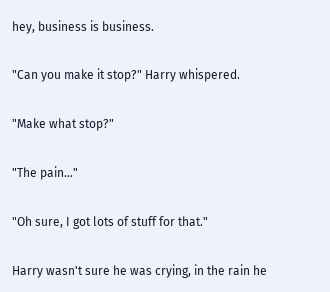hey, business is business.

"Can you make it stop?" Harry whispered.

"Make what stop?"

"The pain…"

"Oh sure, I got lots of stuff for that."

Harry wasn't sure he was crying, in the rain he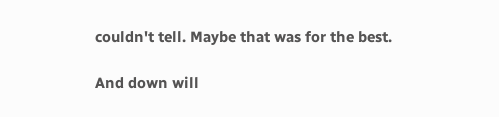couldn't tell. Maybe that was for the best.

And down will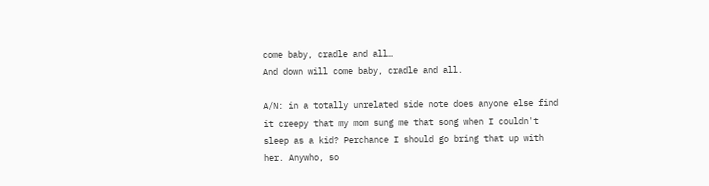come baby, cradle and all…
And down will come baby, cradle and all.

A/N: in a totally unrelated side note does anyone else find it creepy that my mom sung me that song when I couldn't sleep as a kid? Perchance I should go bring that up with her. Anywho, so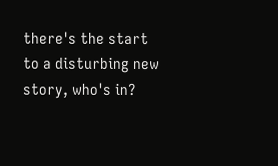there's the start to a disturbing new story, who's in?